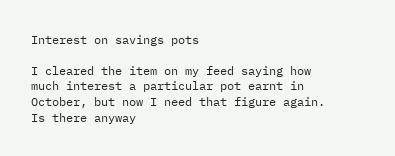Interest on savings pots

I cleared the item on my feed saying how much interest a particular pot earnt in October, but now I need that figure again. Is there anyway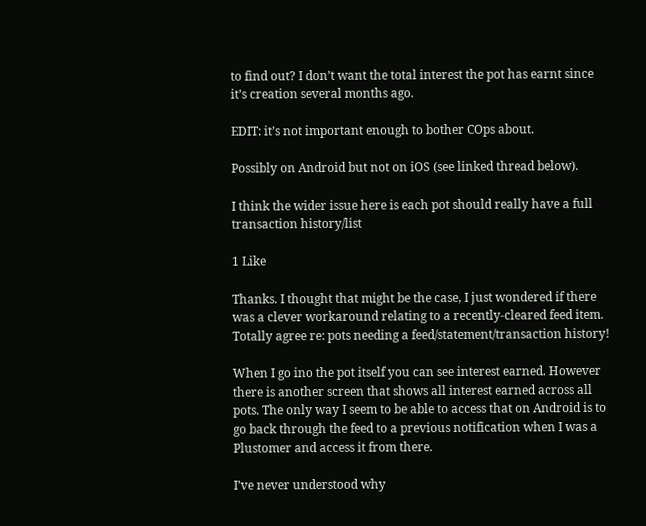to find out? I don’t want the total interest the pot has earnt since it’s creation several months ago.

EDIT: it’s not important enough to bother COps about.

Possibly on Android but not on iOS (see linked thread below).

I think the wider issue here is each pot should really have a full transaction history/list

1 Like

Thanks. I thought that might be the case, I just wondered if there was a clever workaround relating to a recently-cleared feed item. Totally agree re: pots needing a feed/statement/transaction history!

When I go ino the pot itself you can see interest earned. However there is another screen that shows all interest earned across all pots. The only way I seem to be able to access that on Android is to go back through the feed to a previous notification when I was a Plustomer and access it from there.

I’ve never understood why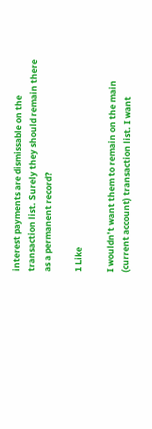interest payments are dismissable on the transaction list. Surely they should remain there as a permanent record?

1 Like

I wouldn’t want them to remain on the main (current account) transaction list. I want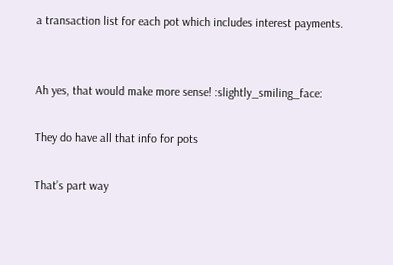a transaction list for each pot which includes interest payments.


Ah yes, that would make more sense! :slightly_smiling_face:

They do have all that info for pots

That’s part way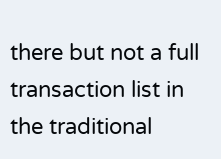there but not a full transaction list in the traditional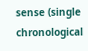sense (single chronological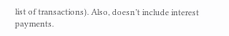list of transactions). Also, doesn’t include interest payments.